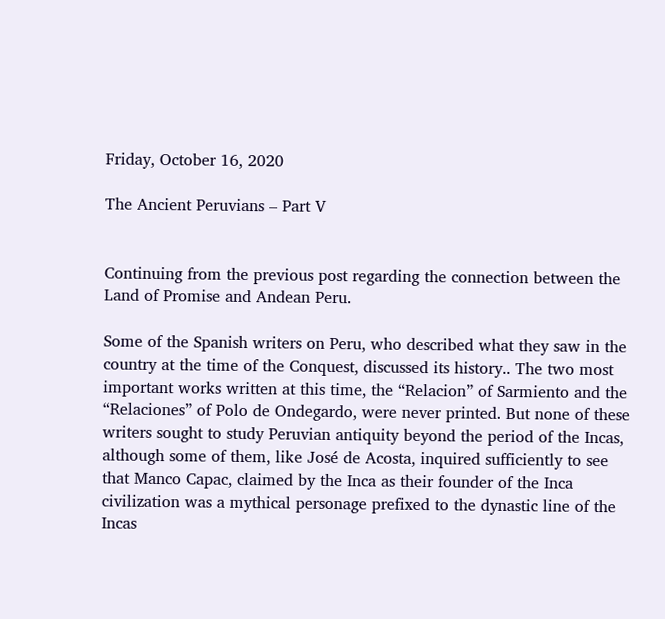Friday, October 16, 2020

The Ancient Peruvians – Part V


Continuing from the previous post regarding the connection between the Land of Promise and Andean Peru.

Some of the Spanish writers on Peru, who described what they saw in the country at the time of the Conquest, discussed its history.. The two most important works written at this time, the “Relacion” of Sarmiento and the “Relaciones” of Polo de Ondegardo, were never printed. But none of these writers sought to study Peruvian antiquity beyond the period of the Incas, although some of them, like José de Acosta, inquired sufficiently to see that Manco Capac, claimed by the Inca as their founder of the Inca civilization was a mythical personage prefixed to the dynastic line of the Incas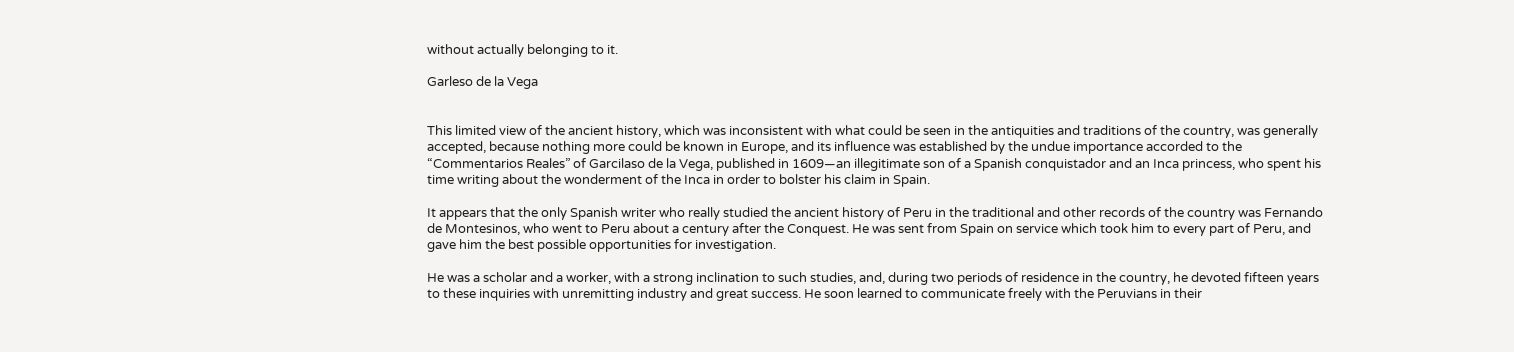without actually belonging to it.

Garleso de la Vega


This limited view of the ancient history, which was inconsistent with what could be seen in the antiquities and traditions of the country, was generally accepted, because nothing more could be known in Europe, and its influence was established by the undue importance accorded to the “Commentarios Reales” of Garcilaso de la Vega, published in 1609—an illegitimate son of a Spanish conquistador and an Inca princess, who spent his time writing about the wonderment of the Inca in order to bolster his claim in Spain.

It appears that the only Spanish writer who really studied the ancient history of Peru in the traditional and other records of the country was Fernando de Montesinos, who went to Peru about a century after the Conquest. He was sent from Spain on service which took him to every part of Peru, and gave him the best possible opportunities for investigation.

He was a scholar and a worker, with a strong inclination to such studies, and, during two periods of residence in the country, he devoted fifteen years to these inquiries with unremitting industry and great success. He soon learned to communicate freely with the Peruvians in their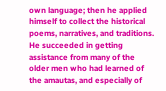own language; then he applied himself to collect the historical poems, narratives, and traditions. He succeeded in getting assistance from many of the older men who had learned of the amautas, and especially of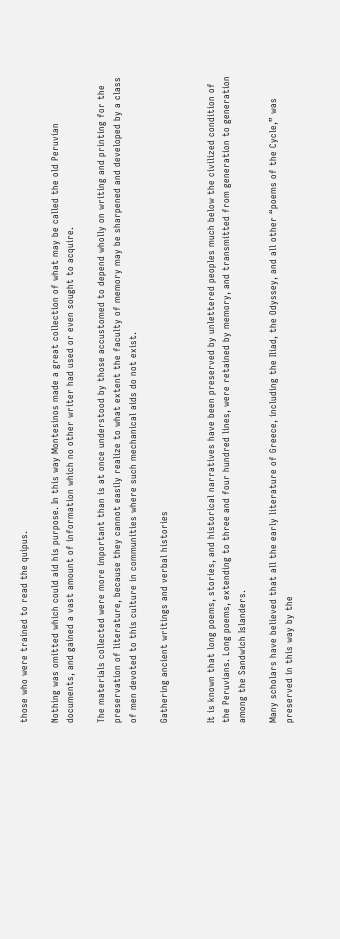those who were trained to read the quipus.

Nothing was omitted which could aid his purpose. In this way Montesinos made a great collection of what may be called the old Peruvian documents, and gained a vast amount of information which no other writer had used or even sought to acquire.

The materials collected were more important than is at once understood by those accustomed to depend wholly on writing and printing for the preservation of literature, because they cannot easily realize to what extent the faculty of memory may be sharpened and developed by a class of men devoted to this culture in communities where such mechanical aids do not exist.

Gathering ancient writings and verbal histories


It is known that long poems, stories, and historical narratives have been preserved by unlettered peoples much below the civilized condition of the Peruvians. Long poems, extending to three and four hundred lines, were retained by memory, and transmitted from generation to generation among the Sandwich Islanders.

Many scholars have believed that all the early literature of Greece, including the Iliad, the Odyssey, and all other “poems of the Cycle,” was preserved in this way by the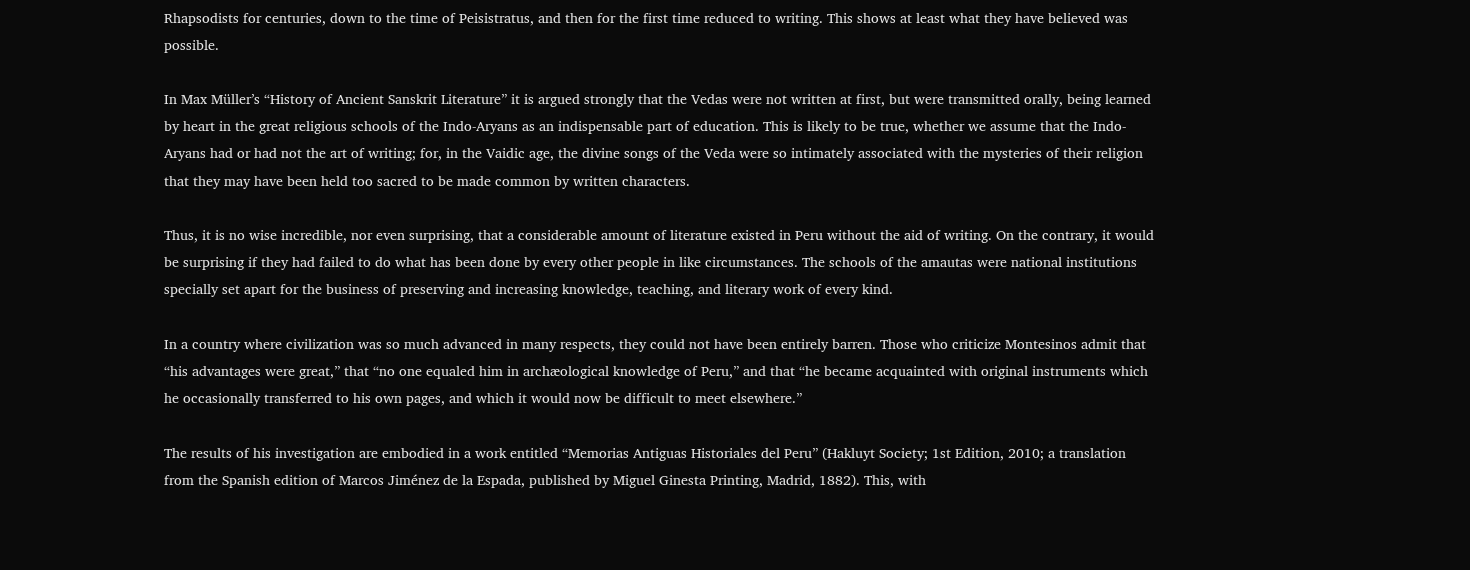Rhapsodists for centuries, down to the time of Peisistratus, and then for the first time reduced to writing. This shows at least what they have believed was possible.

In Max Müller’s “History of Ancient Sanskrit Literature” it is argued strongly that the Vedas were not written at first, but were transmitted orally, being learned by heart in the great religious schools of the Indo-Aryans as an indispensable part of education. This is likely to be true, whether we assume that the Indo-Aryans had or had not the art of writing; for, in the Vaidic age, the divine songs of the Veda were so intimately associated with the mysteries of their religion that they may have been held too sacred to be made common by written characters.

Thus, it is no wise incredible, nor even surprising, that a considerable amount of literature existed in Peru without the aid of writing. On the contrary, it would be surprising if they had failed to do what has been done by every other people in like circumstances. The schools of the amautas were national institutions specially set apart for the business of preserving and increasing knowledge, teaching, and literary work of every kind.

In a country where civilization was so much advanced in many respects, they could not have been entirely barren. Those who criticize Montesinos admit that “his advantages were great,” that “no one equaled him in archæological knowledge of Peru,” and that “he became acquainted with original instruments which he occasionally transferred to his own pages, and which it would now be difficult to meet elsewhere.”

The results of his investigation are embodied in a work entitled “Memorias Antiguas Historiales del Peru” (Hakluyt Society; 1st Edition, 2010; a translation from the Spanish edition of Marcos Jiménez de la Espada, published by Miguel Ginesta Printing, Madrid, 1882). This, with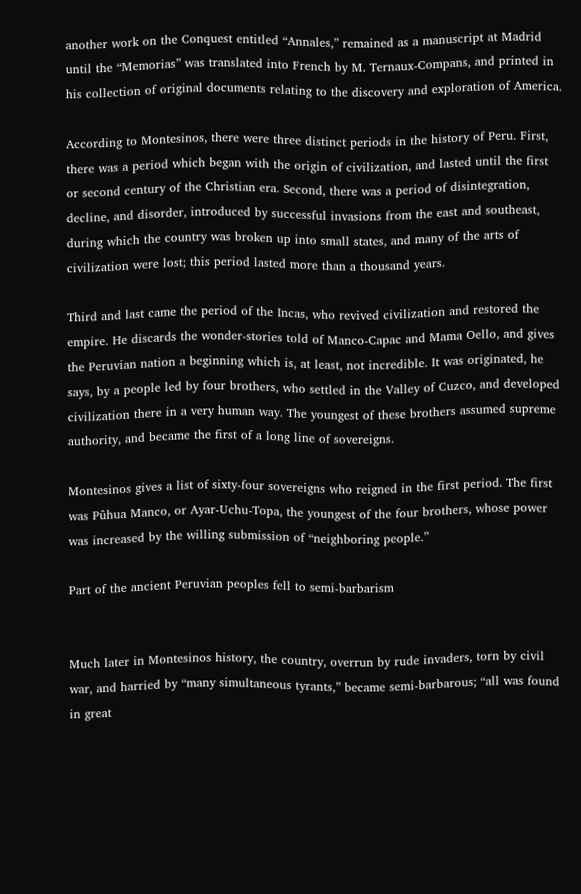another work on the Conquest entitled “Annales,” remained as a manuscript at Madrid until the “Memorias” was translated into French by M. Ternaux-Compans, and printed in his collection of original documents relating to the discovery and exploration of America.

According to Montesinos, there were three distinct periods in the history of Peru. First, there was a period which began with the origin of civilization, and lasted until the first or second century of the Christian era. Second, there was a period of disintegration, decline, and disorder, introduced by successful invasions from the east and southeast, during which the country was broken up into small states, and many of the arts of civilization were lost; this period lasted more than a thousand years.

Third and last came the period of the Incas, who revived civilization and restored the empire. He discards the wonder-stories told of Manco-Capac and Mama Oello, and gives the Peruvian nation a beginning which is, at least, not incredible. It was originated, he says, by a people led by four brothers, who settled in the Valley of Cuzco, and developed civilization there in a very human way. The youngest of these brothers assumed supreme authority, and became the first of a long line of sovereigns.

Montesinos gives a list of sixty-four sovereigns who reigned in the first period. The first was Pûhua Manco, or Ayar-Uchu-Topa, the youngest of the four brothers, whose power was increased by the willing submission of “neighboring people.”

Part of the ancient Peruvian peoples fell to semi-barbarism


Much later in Montesinos history, the country, overrun by rude invaders, torn by civil war, and harried by “many simultaneous tyrants,” became semi-barbarous; “all was found in great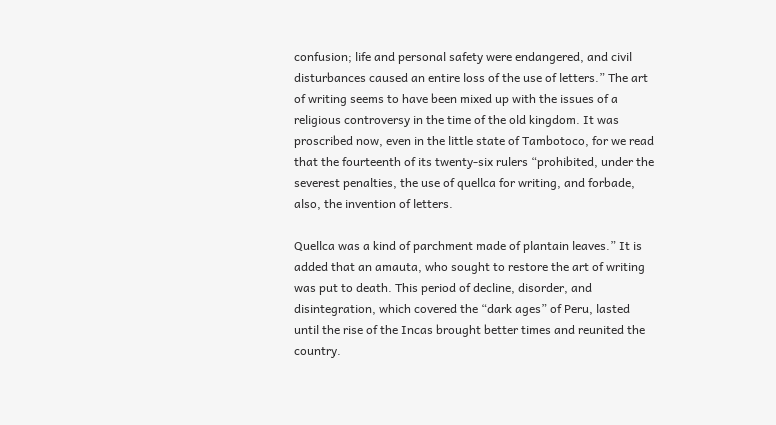confusion; life and personal safety were endangered, and civil disturbances caused an entire loss of the use of letters.” The art of writing seems to have been mixed up with the issues of a religious controversy in the time of the old kingdom. It was proscribed now, even in the little state of Tambotoco, for we read that the fourteenth of its twenty-six rulers “prohibited, under the severest penalties, the use of quellca for writing, and forbade, also, the invention of letters.

Quellca was a kind of parchment made of plantain leaves.” It is added that an amauta, who sought to restore the art of writing was put to death. This period of decline, disorder, and disintegration, which covered the “dark ages” of Peru, lasted until the rise of the Incas brought better times and reunited the country.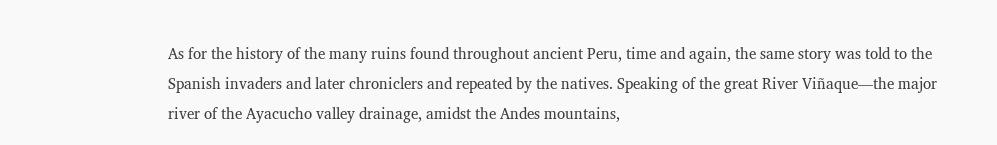As for the history of the many ruins found throughout ancient Peru, time and again, the same story was told to the Spanish invaders and later chroniclers and repeated by the natives. Speaking of the great River Viñaque—the major river of the Ayacucho valley drainage, amidst the Andes mountains,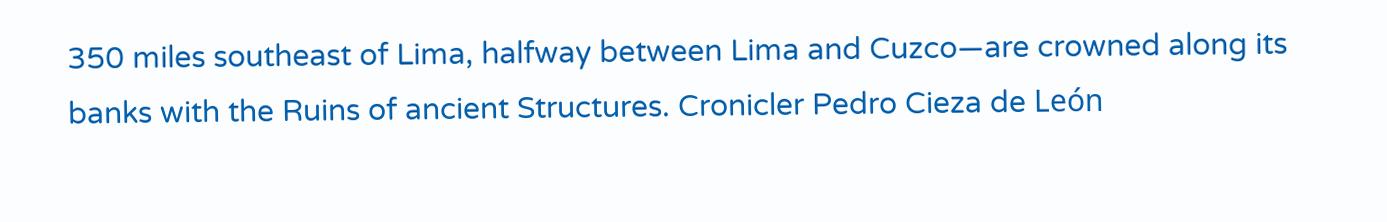350 miles southeast of Lima, halfway between Lima and Cuzco—are crowned along its banks with the Ruins of ancient Structures. Cronicler Pedro Cieza de León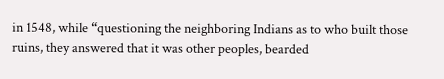in 1548, while “questioning the neighboring Indians as to who built those ruins, they answered that it was other peoples, bearded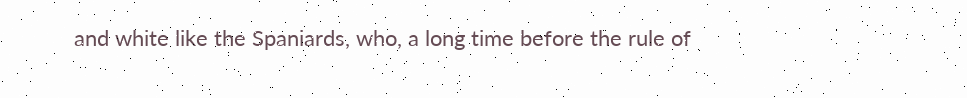and white like the Spaniards, who, a long time before the rule of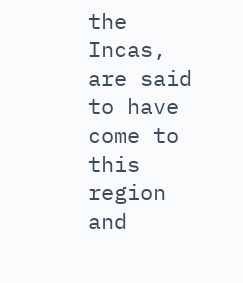the Incas, are said to have come to this region and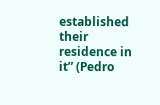established their residence in it” (Pedro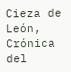Cieza de León, Crónica del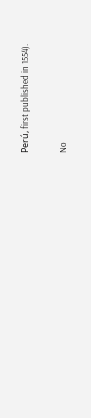Perú, first published in 1554).

No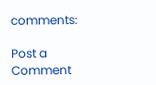comments:

Post a Comment